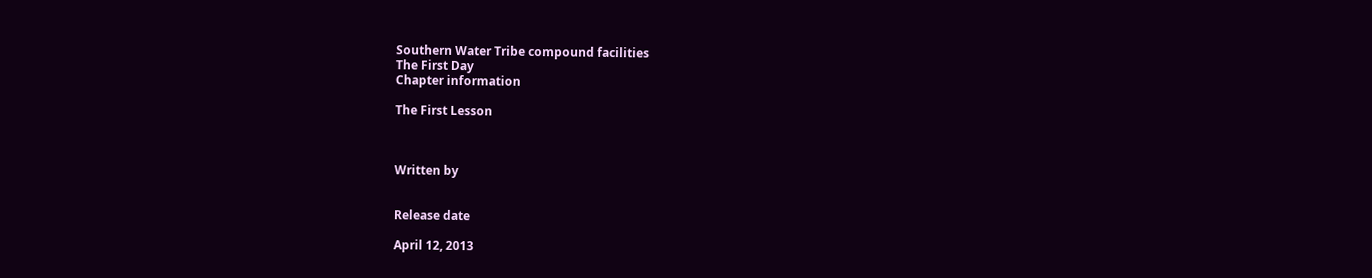Southern Water Tribe compound facilities
The First Day
Chapter information

The First Lesson



Written by


Release date

April 12, 2013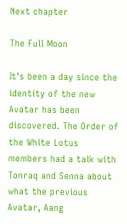Next chapter

The Full Moon

It's been a day since the identity of the new Avatar has been discovered. The Order of the White Lotus members had a talk with Tonraq and Senna about what the previous Avatar, Aang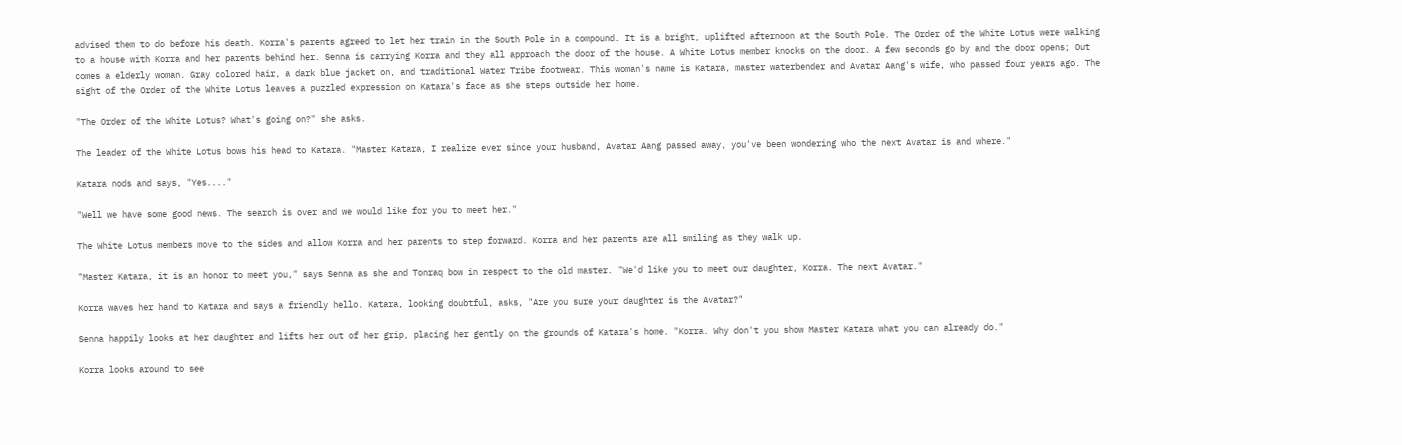advised them to do before his death. Korra's parents agreed to let her train in the South Pole in a compound. It is a bright, uplifted afternoon at the South Pole. The Order of the White Lotus were walking to a house with Korra and her parents behind her. Senna is carrying Korra and they all approach the door of the house. A White Lotus member knocks on the door. A few seconds go by and the door opens; Out comes a elderly woman. Gray colored hair, a dark blue jacket on, and traditional Water Tribe footwear. This woman's name is Katara, master waterbender and Avatar Aang's wife, who passed four years ago. The sight of the Order of the White Lotus leaves a puzzled expression on Katara's face as she steps outside her home.

"The Order of the White Lotus? What's going on?" she asks.

The leader of the White Lotus bows his head to Katara. "Master Katara, I realize ever since your husband, Avatar Aang passed away, you've been wondering who the next Avatar is and where."

Katara nods and says, "Yes...."

"Well we have some good news. The search is over and we would like for you to meet her."

The White Lotus members move to the sides and allow Korra and her parents to step forward. Korra and her parents are all smiling as they walk up.

"Master Katara, it is an honor to meet you," says Senna as she and Tonraq bow in respect to the old master. "We'd like you to meet our daughter, Korra. The next Avatar."

Korra waves her hand to Katara and says a friendly hello. Katara, looking doubtful, asks, "Are you sure your daughter is the Avatar?"

Senna happily looks at her daughter and lifts her out of her grip, placing her gently on the grounds of Katara's home. "Korra. Why don't you show Master Katara what you can already do."

Korra looks around to see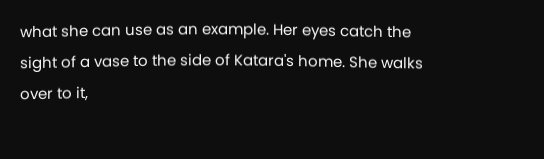what she can use as an example. Her eyes catch the sight of a vase to the side of Katara's home. She walks over to it,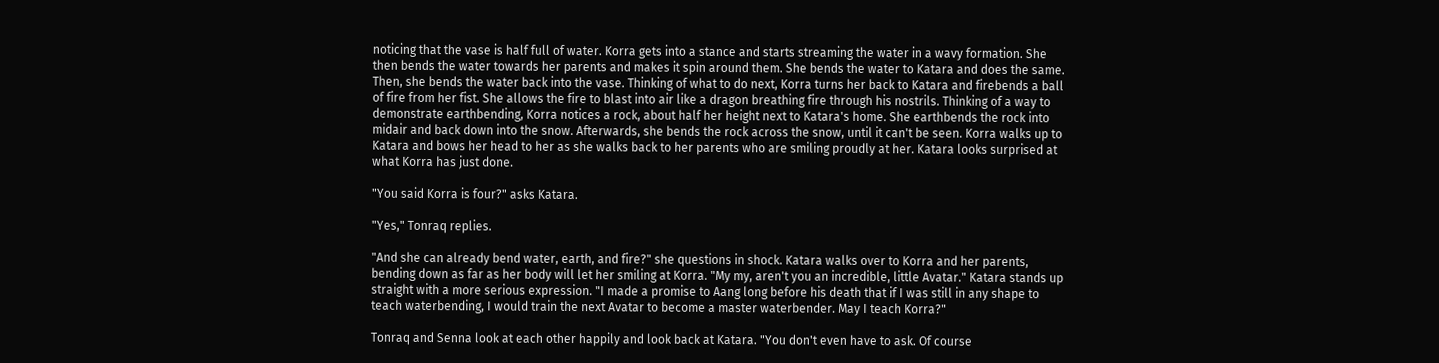noticing that the vase is half full of water. Korra gets into a stance and starts streaming the water in a wavy formation. She then bends the water towards her parents and makes it spin around them. She bends the water to Katara and does the same. Then, she bends the water back into the vase. Thinking of what to do next, Korra turns her back to Katara and firebends a ball of fire from her fist. She allows the fire to blast into air like a dragon breathing fire through his nostrils. Thinking of a way to demonstrate earthbending, Korra notices a rock, about half her height next to Katara's home. She earthbends the rock into midair and back down into the snow. Afterwards, she bends the rock across the snow, until it can't be seen. Korra walks up to Katara and bows her head to her as she walks back to her parents who are smiling proudly at her. Katara looks surprised at what Korra has just done.

"You said Korra is four?" asks Katara.

"Yes," Tonraq replies.

"And she can already bend water, earth, and fire?" she questions in shock. Katara walks over to Korra and her parents, bending down as far as her body will let her smiling at Korra. "My my, aren't you an incredible, little Avatar." Katara stands up straight with a more serious expression. "I made a promise to Aang long before his death that if I was still in any shape to teach waterbending, I would train the next Avatar to become a master waterbender. May I teach Korra?"

Tonraq and Senna look at each other happily and look back at Katara. "You don't even have to ask. Of course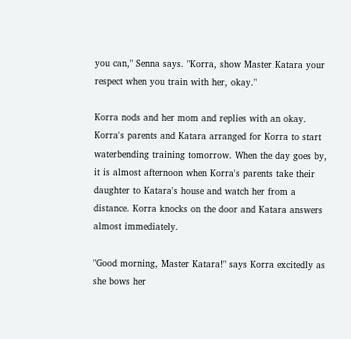you can," Senna says. "Korra, show Master Katara your respect when you train with her, okay."

Korra nods and her mom and replies with an okay. Korra's parents and Katara arranged for Korra to start waterbending training tomorrow. When the day goes by, it is almost afternoon when Korra's parents take their daughter to Katara's house and watch her from a distance. Korra knocks on the door and Katara answers almost immediately.

"Good morning, Master Katara!" says Korra excitedly as she bows her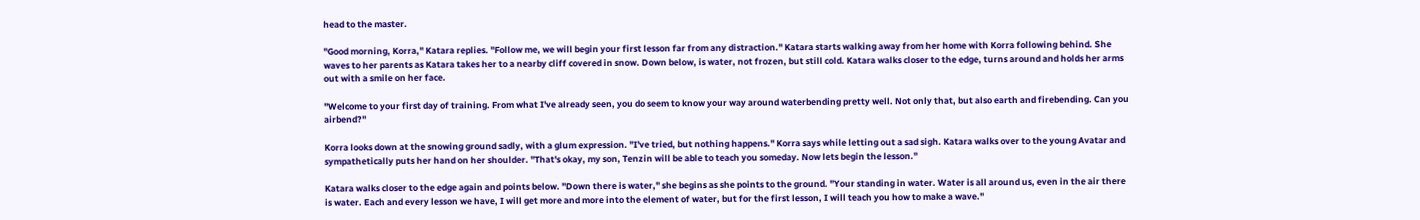head to the master.

"Good morning, Korra," Katara replies. "Follow me, we will begin your first lesson far from any distraction." Katara starts walking away from her home with Korra following behind. She waves to her parents as Katara takes her to a nearby cliff covered in snow. Down below, is water, not frozen, but still cold. Katara walks closer to the edge, turns around and holds her arms out with a smile on her face.

"Welcome to your first day of training. From what I've already seen, you do seem to know your way around waterbending pretty well. Not only that, but also earth and firebending. Can you airbend?"

Korra looks down at the snowing ground sadly, with a glum expression. "I've tried, but nothing happens." Korra says while letting out a sad sigh. Katara walks over to the young Avatar and sympathetically puts her hand on her shoulder. "That's okay, my son, Tenzin will be able to teach you someday. Now lets begin the lesson."

Katara walks closer to the edge again and points below. "Down there is water," she begins as she points to the ground. "Your standing in water. Water is all around us, even in the air there is water. Each and every lesson we have, I will get more and more into the element of water, but for the first lesson, I will teach you how to make a wave."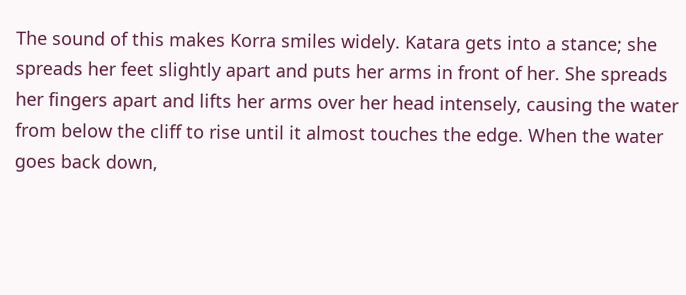The sound of this makes Korra smiles widely. Katara gets into a stance; she spreads her feet slightly apart and puts her arms in front of her. She spreads her fingers apart and lifts her arms over her head intensely, causing the water from below the cliff to rise until it almost touches the edge. When the water goes back down,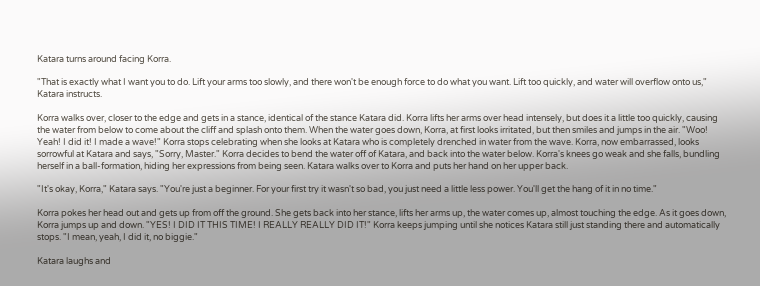Katara turns around facing Korra.

"That is exactly what I want you to do. Lift your arms too slowly, and there won't be enough force to do what you want. Lift too quickly, and water will overflow onto us," Katara instructs.

Korra walks over, closer to the edge and gets in a stance, identical of the stance Katara did. Korra lifts her arms over head intensely, but does it a little too quickly, causing the water from below to come about the cliff and splash onto them. When the water goes down, Korra, at first looks irritated, but then smiles and jumps in the air. "Woo! Yeah! I did it! I made a wave!" Korra stops celebrating when she looks at Katara who is completely drenched in water from the wave. Korra, now embarrassed, looks sorrowful at Katara and says, "Sorry, Master." Korra decides to bend the water off of Katara, and back into the water below. Korra's knees go weak and she falls, bundling herself in a ball-formation, hiding her expressions from being seen. Katara walks over to Korra and puts her hand on her upper back.

"It's okay, Korra," Katara says. "You're just a beginner. For your first try it wasn't so bad, you just need a little less power. You'll get the hang of it in no time."

Korra pokes her head out and gets up from off the ground. She gets back into her stance, lifts her arms up, the water comes up, almost touching the edge. As it goes down, Korra jumps up and down. "YES! I DID IT THIS TIME! I REALLY REALLY DID IT!" Korra keeps jumping until she notices Katara still just standing there and automatically stops. "I mean, yeah, I did it, no biggie."

Katara laughs and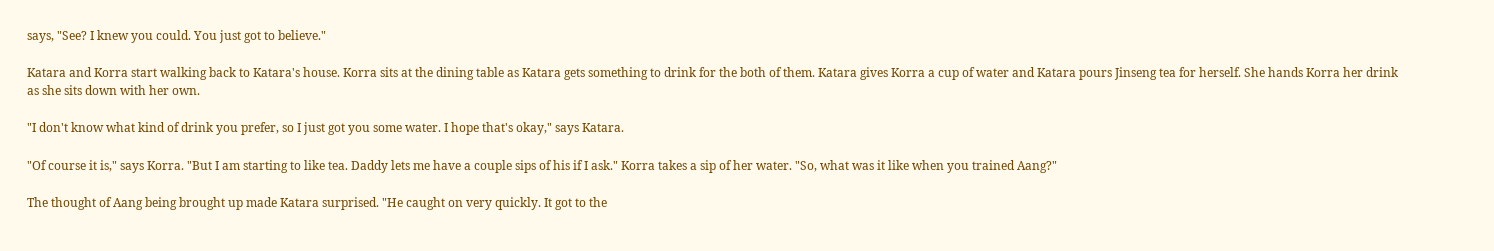says, "See? I knew you could. You just got to believe."

Katara and Korra start walking back to Katara's house. Korra sits at the dining table as Katara gets something to drink for the both of them. Katara gives Korra a cup of water and Katara pours Jinseng tea for herself. She hands Korra her drink as she sits down with her own.

"I don't know what kind of drink you prefer, so I just got you some water. I hope that's okay," says Katara.

"Of course it is," says Korra. "But I am starting to like tea. Daddy lets me have a couple sips of his if I ask." Korra takes a sip of her water. "So, what was it like when you trained Aang?"

The thought of Aang being brought up made Katara surprised. "He caught on very quickly. It got to the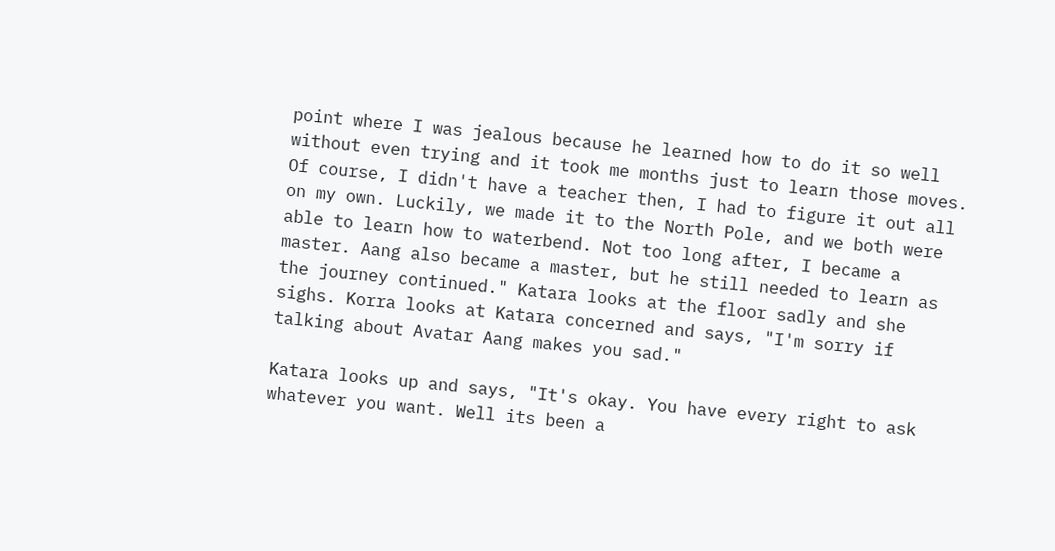point where I was jealous because he learned how to do it so well without even trying and it took me months just to learn those moves. Of course, I didn't have a teacher then, I had to figure it out all on my own. Luckily, we made it to the North Pole, and we both were able to learn how to waterbend. Not too long after, I became a master. Aang also became a master, but he still needed to learn as the journey continued." Katara looks at the floor sadly and she sighs. Korra looks at Katara concerned and says, "I'm sorry if talking about Avatar Aang makes you sad."

Katara looks up and says, "It's okay. You have every right to ask whatever you want. Well its been a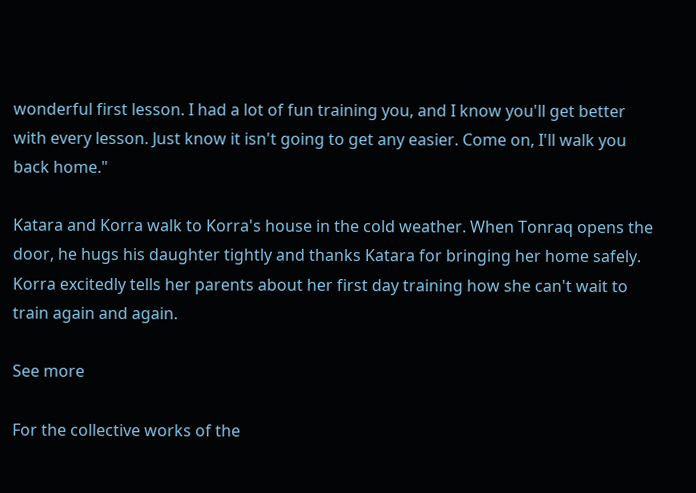wonderful first lesson. I had a lot of fun training you, and I know you'll get better with every lesson. Just know it isn't going to get any easier. Come on, I'll walk you back home."

Katara and Korra walk to Korra's house in the cold weather. When Tonraq opens the door, he hugs his daughter tightly and thanks Katara for bringing her home safely. Korra excitedly tells her parents about her first day training how she can't wait to train again and again.

See more

For the collective works of the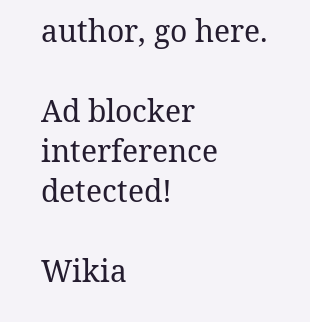author, go here.

Ad blocker interference detected!

Wikia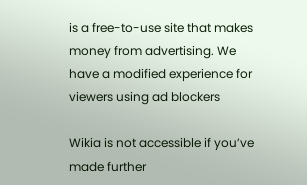is a free-to-use site that makes money from advertising. We have a modified experience for viewers using ad blockers

Wikia is not accessible if you’ve made further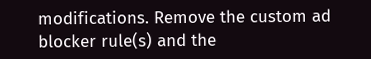modifications. Remove the custom ad blocker rule(s) and the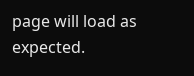page will load as expected.